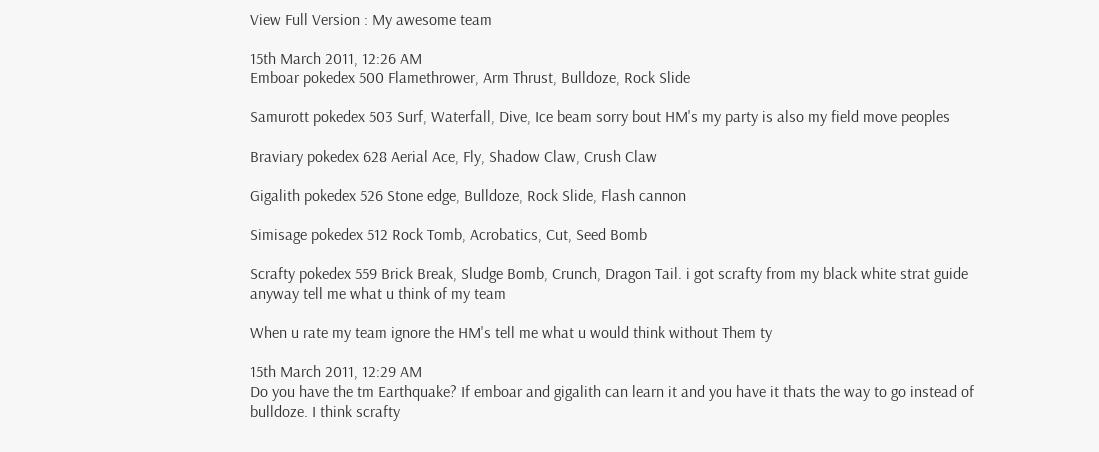View Full Version : My awesome team

15th March 2011, 12:26 AM
Emboar pokedex 500 Flamethrower, Arm Thrust, Bulldoze, Rock Slide

Samurott pokedex 503 Surf, Waterfall, Dive, Ice beam sorry bout HM's my party is also my field move peoples

Braviary pokedex 628 Aerial Ace, Fly, Shadow Claw, Crush Claw

Gigalith pokedex 526 Stone edge, Bulldoze, Rock Slide, Flash cannon

Simisage pokedex 512 Rock Tomb, Acrobatics, Cut, Seed Bomb

Scrafty pokedex 559 Brick Break, Sludge Bomb, Crunch, Dragon Tail. i got scrafty from my black white strat guide anyway tell me what u think of my team

When u rate my team ignore the HM's tell me what u would think without Them ty

15th March 2011, 12:29 AM
Do you have the tm Earthquake? If emboar and gigalith can learn it and you have it thats the way to go instead of bulldoze. I think scrafty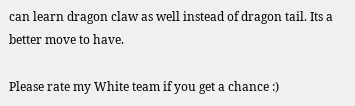can learn dragon claw as well instead of dragon tail. Its a better move to have.

Please rate my White team if you get a chance :)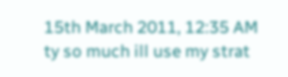15th March 2011, 12:35 AM
ty so much ill use my strat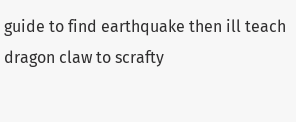guide to find earthquake then ill teach dragon claw to scrafty